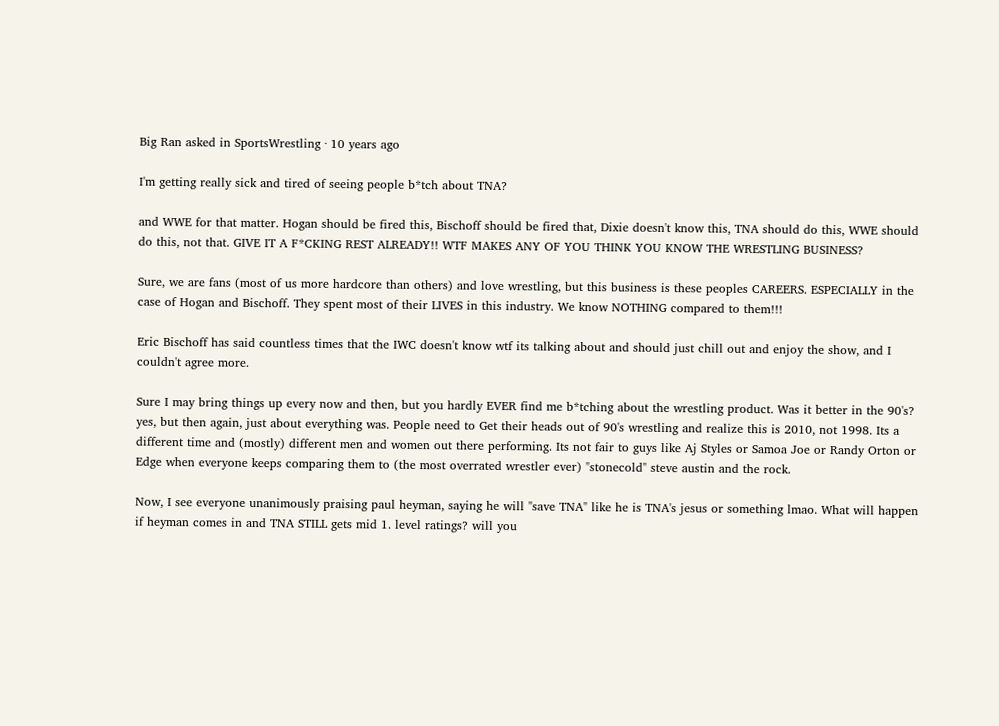Big Ran asked in SportsWrestling · 10 years ago

I'm getting really sick and tired of seeing people b*tch about TNA?

and WWE for that matter. Hogan should be fired this, Bischoff should be fired that, Dixie doesn't know this, TNA should do this, WWE should do this, not that. GIVE IT A F*CKING REST ALREADY!! WTF MAKES ANY OF YOU THINK YOU KNOW THE WRESTLING BUSINESS?

Sure, we are fans (most of us more hardcore than others) and love wrestling, but this business is these peoples CAREERS. ESPECIALLY in the case of Hogan and Bischoff. They spent most of their LIVES in this industry. We know NOTHING compared to them!!!

Eric Bischoff has said countless times that the IWC doesn't know wtf its talking about and should just chill out and enjoy the show, and I couldn't agree more.

Sure I may bring things up every now and then, but you hardly EVER find me b*tching about the wrestling product. Was it better in the 90's? yes, but then again, just about everything was. People need to Get their heads out of 90's wrestling and realize this is 2010, not 1998. Its a different time and (mostly) different men and women out there performing. Its not fair to guys like Aj Styles or Samoa Joe or Randy Orton or Edge when everyone keeps comparing them to (the most overrated wrestler ever) "stonecold" steve austin and the rock.

Now, I see everyone unanimously praising paul heyman, saying he will "save TNA" like he is TNA's jesus or something lmao. What will happen if heyman comes in and TNA STILL gets mid 1. level ratings? will you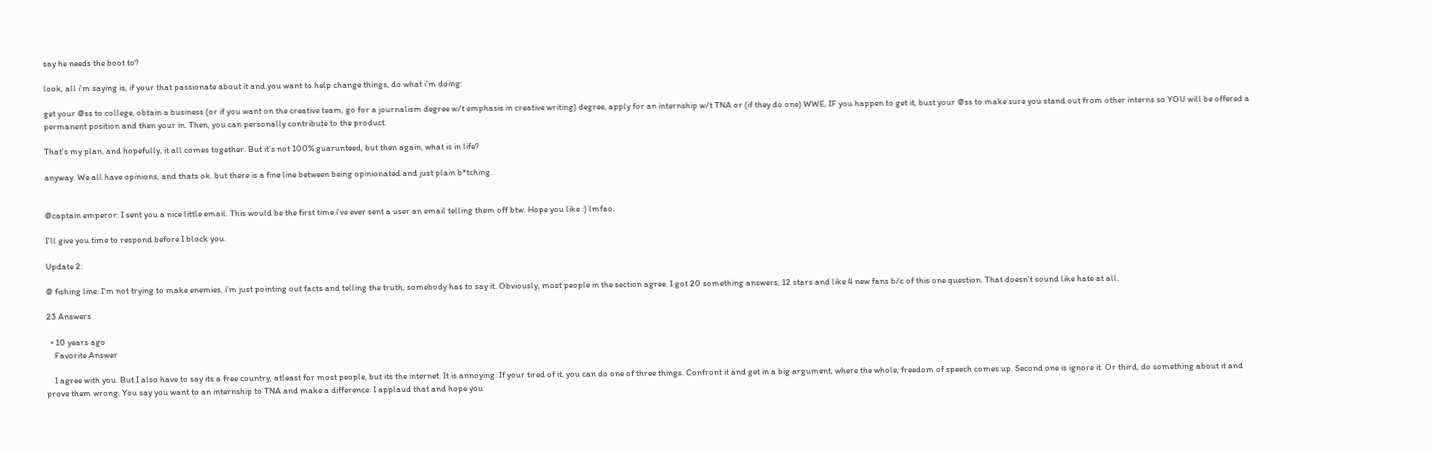say he needs the boot to?

look, all i'm saying is, if your that passionate about it and you want to help change things, do what i'm doing:

get your @ss to college, obtain a business (or if you want on the creative team, go for a journalism degree w/t emphasis in creative writing) degree, apply for an internship w/t TNA or (if they do one) WWE, IF you happen to get it, bust your @ss to make sure you stand out from other interns so YOU will be offered a permanent position and then your in. Then, you can personally contribute to the product.

That's my plan, and hopefully, it all comes together. But it's not 100% guarunteed, but then again, what is in life?

anyway. We all have opinions, and thats ok. but there is a fine line between being opinionated and just plain b*tching.


@captain emperor: I sent you a nice little email. This would be the first time i've ever sent a user an email telling them off btw. Hope you like :) lmfao.

I'll give you time to respond before I block you.

Update 2:

@ fishing line: I'm not trying to make enemies, i'm just pointing out facts and telling the truth, somebody has to say it. Obviously, most people in the section agree. I got 20 something answers, 12 stars and like 4 new fans b/c of this one question. That doesn't sound like hate at all.

23 Answers

  • 10 years ago
    Favorite Answer

    I agree with you. But I also have to say its a free country, atleast for most people, but its the internet. It is annoying. If your tired of it, you can do one of three things. Confront it and get in a big argument, where the whole, freedom of speech comes up. Second one is ignore it. Or third, do something about it and prove them wrong. You say you want to an internship to TNA and make a difference. I applaud that and hope you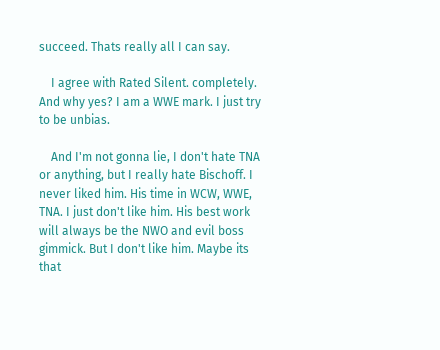succeed. Thats really all I can say.

    I agree with Rated Silent. completely. And why yes? I am a WWE mark. I just try to be unbias.

    And I'm not gonna lie, I don't hate TNA or anything, but I really hate Bischoff. I never liked him. His time in WCW, WWE, TNA. I just don't like him. His best work will always be the NWO and evil boss gimmick. But I don't like him. Maybe its that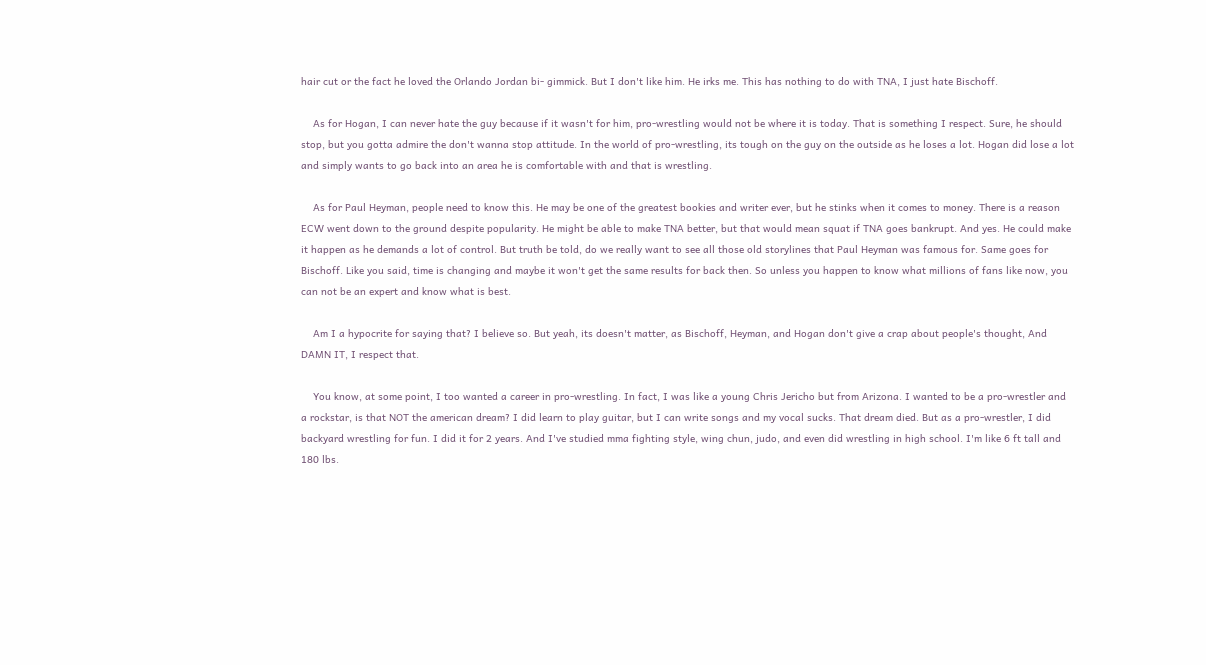hair cut or the fact he loved the Orlando Jordan bi- gimmick. But I don't like him. He irks me. This has nothing to do with TNA, I just hate Bischoff.

    As for Hogan, I can never hate the guy because if it wasn't for him, pro-wrestling would not be where it is today. That is something I respect. Sure, he should stop, but you gotta admire the don't wanna stop attitude. In the world of pro-wrestling, its tough on the guy on the outside as he loses a lot. Hogan did lose a lot and simply wants to go back into an area he is comfortable with and that is wrestling.

    As for Paul Heyman, people need to know this. He may be one of the greatest bookies and writer ever, but he stinks when it comes to money. There is a reason ECW went down to the ground despite popularity. He might be able to make TNA better, but that would mean squat if TNA goes bankrupt. And yes. He could make it happen as he demands a lot of control. But truth be told, do we really want to see all those old storylines that Paul Heyman was famous for. Same goes for Bischoff. Like you said, time is changing and maybe it won't get the same results for back then. So unless you happen to know what millions of fans like now, you can not be an expert and know what is best.

    Am I a hypocrite for saying that? I believe so. But yeah, its doesn't matter, as Bischoff, Heyman, and Hogan don't give a crap about people's thought, And DAMN IT, I respect that.

    You know, at some point, I too wanted a career in pro-wrestling. In fact, I was like a young Chris Jericho but from Arizona. I wanted to be a pro-wrestler and a rockstar, is that NOT the american dream? I did learn to play guitar, but I can write songs and my vocal sucks. That dream died. But as a pro-wrestler, I did backyard wrestling for fun. I did it for 2 years. And I've studied mma fighting style, wing chun, judo, and even did wrestling in high school. I'm like 6 ft tall and 180 lbs.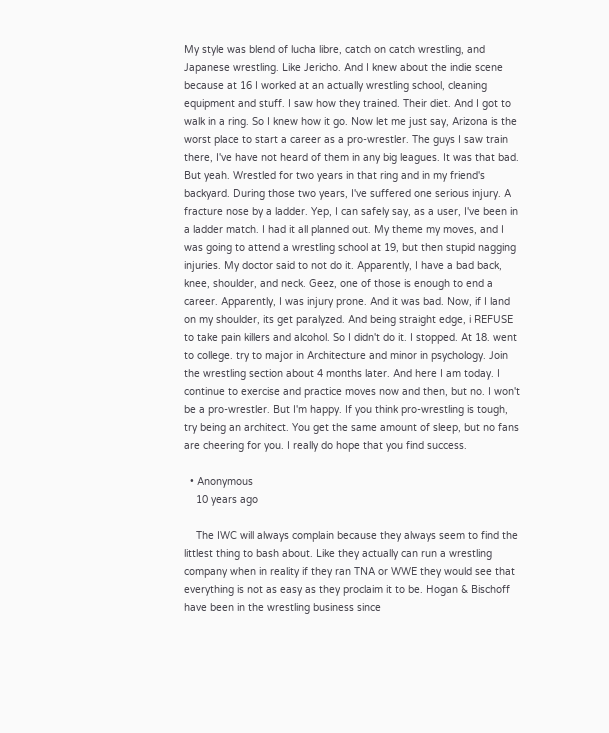My style was blend of lucha libre, catch on catch wrestling, and Japanese wrestling. Like Jericho. And I knew about the indie scene because at 16 I worked at an actually wrestling school, cleaning equipment and stuff. I saw how they trained. Their diet. And I got to walk in a ring. So I knew how it go. Now let me just say, Arizona is the worst place to start a career as a pro-wrestler. The guys I saw train there, I've have not heard of them in any big leagues. It was that bad. But yeah. Wrestled for two years in that ring and in my friend's backyard. During those two years, I've suffered one serious injury. A fracture nose by a ladder. Yep, I can safely say, as a user, I've been in a ladder match. I had it all planned out. My theme my moves, and I was going to attend a wrestling school at 19, but then stupid nagging injuries. My doctor said to not do it. Apparently, I have a bad back, knee, shoulder, and neck. Geez, one of those is enough to end a career. Apparently, I was injury prone. And it was bad. Now, if I land on my shoulder, its get paralyzed. And being straight edge, i REFUSE to take pain killers and alcohol. So I didn't do it. I stopped. At 18. went to college. try to major in Architecture and minor in psychology. Join the wrestling section about 4 months later. And here I am today. I continue to exercise and practice moves now and then, but no. I won't be a pro-wrestler. But I'm happy. If you think pro-wrestling is tough, try being an architect. You get the same amount of sleep, but no fans are cheering for you. I really do hope that you find success.

  • Anonymous
    10 years ago

    The IWC will always complain because they always seem to find the littlest thing to bash about. Like they actually can run a wrestling company when in reality if they ran TNA or WWE they would see that everything is not as easy as they proclaim it to be. Hogan & Bischoff have been in the wrestling business since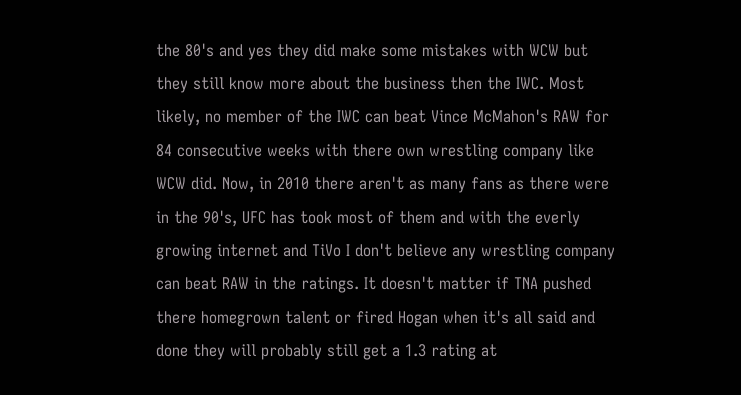the 80's and yes they did make some mistakes with WCW but they still know more about the business then the IWC. Most likely, no member of the IWC can beat Vince McMahon's RAW for 84 consecutive weeks with there own wrestling company like WCW did. Now, in 2010 there aren't as many fans as there were in the 90's, UFC has took most of them and with the everly growing internet and TiVo I don't believe any wrestling company can beat RAW in the ratings. It doesn't matter if TNA pushed there homegrown talent or fired Hogan when it's all said and done they will probably still get a 1.3 rating at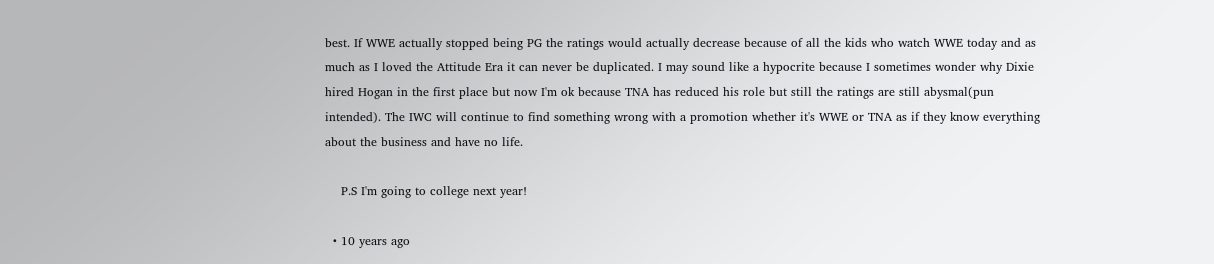best. If WWE actually stopped being PG the ratings would actually decrease because of all the kids who watch WWE today and as much as I loved the Attitude Era it can never be duplicated. I may sound like a hypocrite because I sometimes wonder why Dixie hired Hogan in the first place but now I'm ok because TNA has reduced his role but still the ratings are still abysmal(pun intended). The IWC will continue to find something wrong with a promotion whether it's WWE or TNA as if they know everything about the business and have no life.

    P.S I'm going to college next year!

  • 10 years ago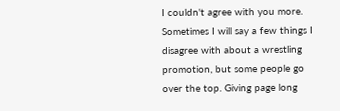I couldn't agree with you more. Sometimes I will say a few things I disagree with about a wrestling promotion, but some people go over the top. Giving page long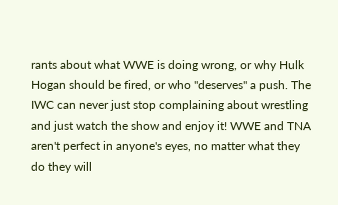rants about what WWE is doing wrong, or why Hulk Hogan should be fired, or who "deserves" a push. The IWC can never just stop complaining about wrestling and just watch the show and enjoy it! WWE and TNA aren't perfect in anyone's eyes, no matter what they do they will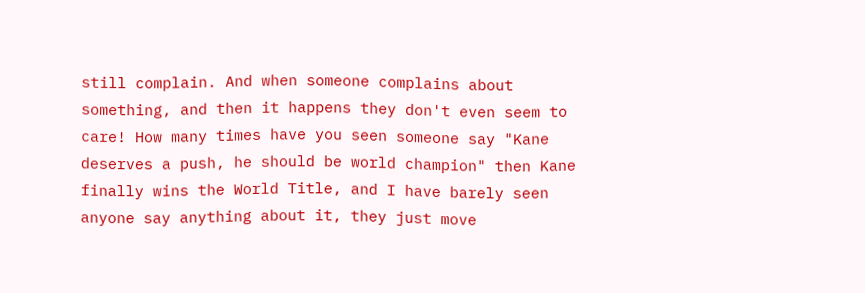still complain. And when someone complains about something, and then it happens they don't even seem to care! How many times have you seen someone say "Kane deserves a push, he should be world champion" then Kane finally wins the World Title, and I have barely seen anyone say anything about it, they just move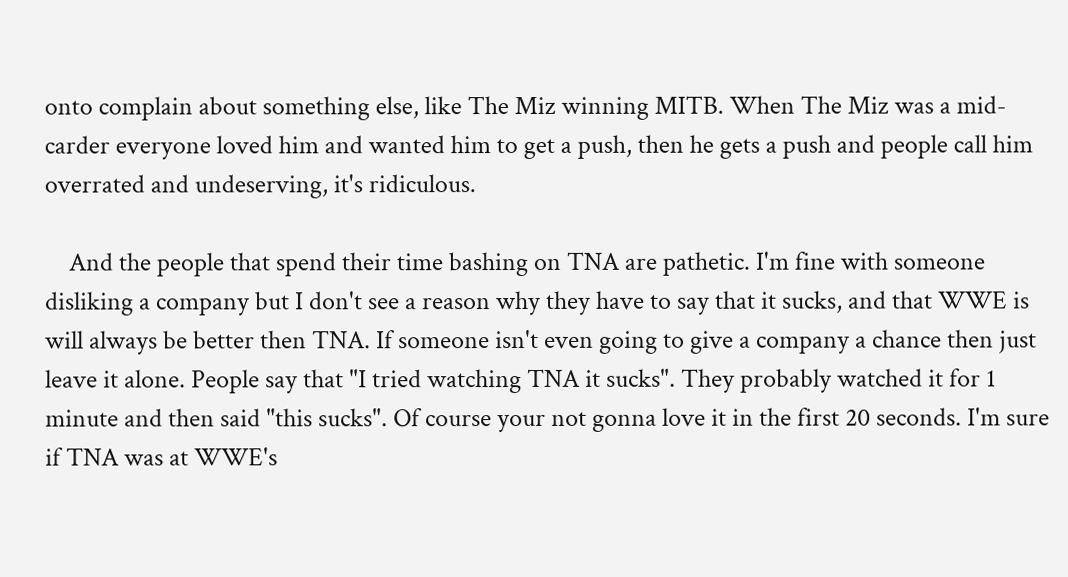onto complain about something else, like The Miz winning MITB. When The Miz was a mid-carder everyone loved him and wanted him to get a push, then he gets a push and people call him overrated and undeserving, it's ridiculous.

    And the people that spend their time bashing on TNA are pathetic. I'm fine with someone disliking a company but I don't see a reason why they have to say that it sucks, and that WWE is will always be better then TNA. If someone isn't even going to give a company a chance then just leave it alone. People say that "I tried watching TNA it sucks". They probably watched it for 1 minute and then said "this sucks". Of course your not gonna love it in the first 20 seconds. I'm sure if TNA was at WWE's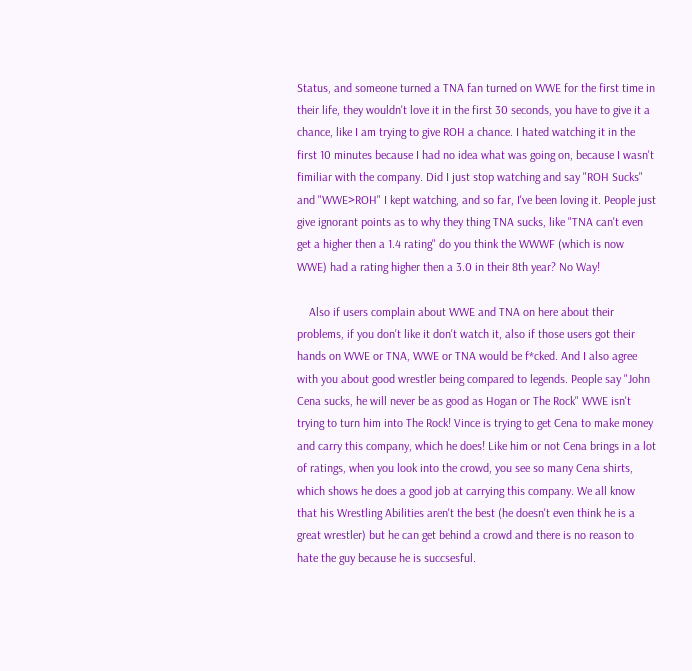Status, and someone turned a TNA fan turned on WWE for the first time in their life, they wouldn't love it in the first 30 seconds, you have to give it a chance, like I am trying to give ROH a chance. I hated watching it in the first 10 minutes because I had no idea what was going on, because I wasn't fimiliar with the company. Did I just stop watching and say "ROH Sucks" and "WWE>ROH" I kept watching, and so far, I've been loving it. People just give ignorant points as to why they thing TNA sucks, like "TNA can't even get a higher then a 1.4 rating" do you think the WWWF (which is now WWE) had a rating higher then a 3.0 in their 8th year? No Way!

    Also if users complain about WWE and TNA on here about their problems, if you don't like it don't watch it, also if those users got their hands on WWE or TNA, WWE or TNA would be f*cked. And I also agree with you about good wrestler being compared to legends. People say "John Cena sucks, he will never be as good as Hogan or The Rock" WWE isn't trying to turn him into The Rock! Vince is trying to get Cena to make money and carry this company, which he does! Like him or not Cena brings in a lot of ratings, when you look into the crowd, you see so many Cena shirts, which shows he does a good job at carrying this company. We all know that his Wrestling Abilities aren't the best (he doesn't even think he is a great wrestler) but he can get behind a crowd and there is no reason to hate the guy because he is succsesful.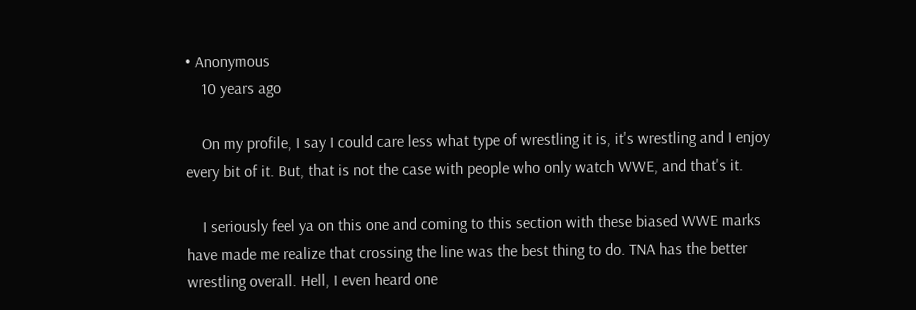• Anonymous
    10 years ago

    On my profile, I say I could care less what type of wrestling it is, it's wrestling and I enjoy every bit of it. But, that is not the case with people who only watch WWE, and that's it.

    I seriously feel ya on this one and coming to this section with these biased WWE marks have made me realize that crossing the line was the best thing to do. TNA has the better wrestling overall. Hell, I even heard one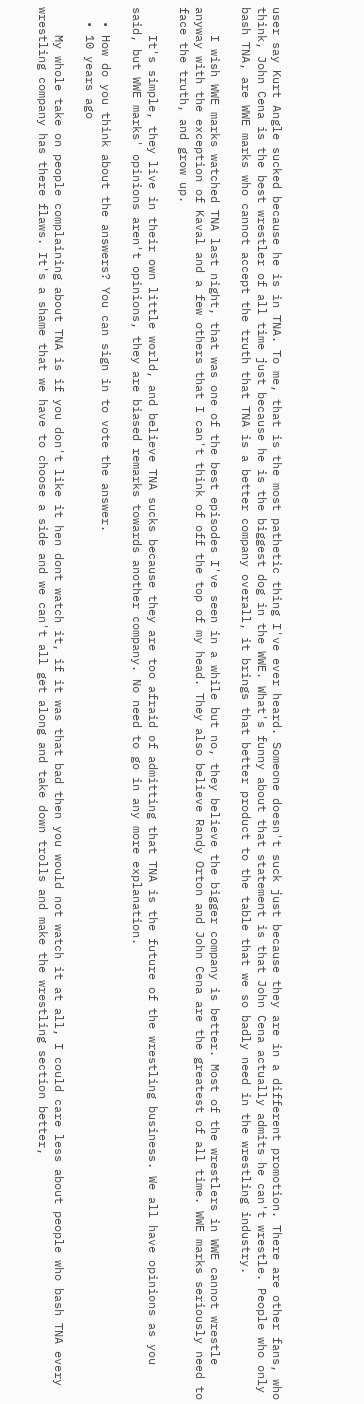user say Kurt Angle sucked because he is in TNA. To me, that is the most pathetic thing I've ever heard. Someone doesn't suck just because they are in a different promotion. There are other fans, who think, John Cena is the best wrestler of all time just because he is the biggest dog in the WWE. What's funny about that statement is that John Cena actually admits he can't wrestle. People who only bash TNA, are WWE marks who cannot accept the truth that TNA is a better company overall, it brings that better product to the table that we so badly need in the wrestling industry.

    I wish WWE marks watched TNA last night, that was one of the best episodes I've seen in a while but no, they believe the bigger company is better. Most of the wrestlers in WWE cannot wrestle anyway with the exception of Kaval and a few others that I can't think of off the top of my head. They also believe Randy Orton and John Cena are the greatest of all time. WWE marks seriously need to face the truth, and grow up.

    It's simple, they live in their own little world, and believe TNA sucks because they are too afraid of admitting that TNA is the future of the wrestling business. We all have opinions as you said, but WWE marks' opinions aren't opinions, they are biased remarks towards another company. No need to go in any more explanation.

  • How do you think about the answers? You can sign in to vote the answer.
  • 10 years ago

    My whole take on people complaining about TNA is if you don't like it hen dont watch it, if it was that bad then you would not watch it at all, I could care less about people who bash TNA every wrestling company has there flaws. It's a shame that we have to choose a side and we can't all get along and take down trolls and make the wrestling section better,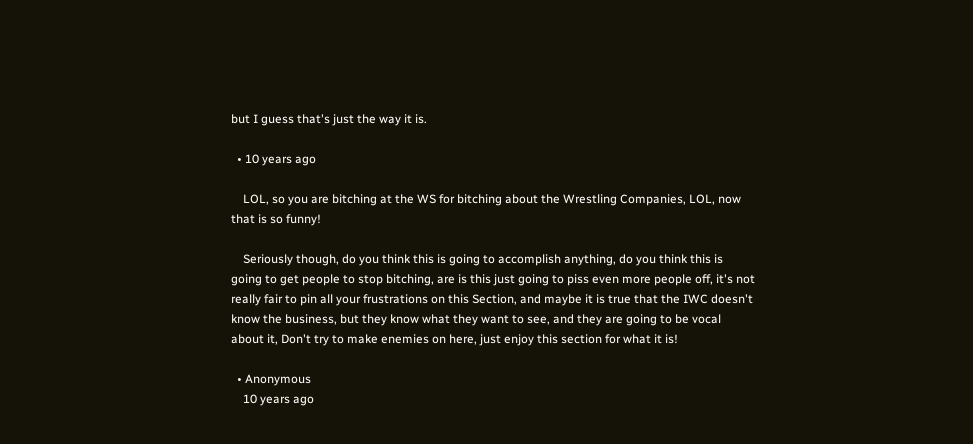but I guess that's just the way it is.

  • 10 years ago

    LOL, so you are bitching at the WS for bitching about the Wrestling Companies, LOL, now that is so funny!

    Seriously though, do you think this is going to accomplish anything, do you think this is going to get people to stop bitching, are is this just going to piss even more people off, it's not really fair to pin all your frustrations on this Section, and maybe it is true that the IWC doesn't know the business, but they know what they want to see, and they are going to be vocal about it, Don't try to make enemies on here, just enjoy this section for what it is!

  • Anonymous
    10 years ago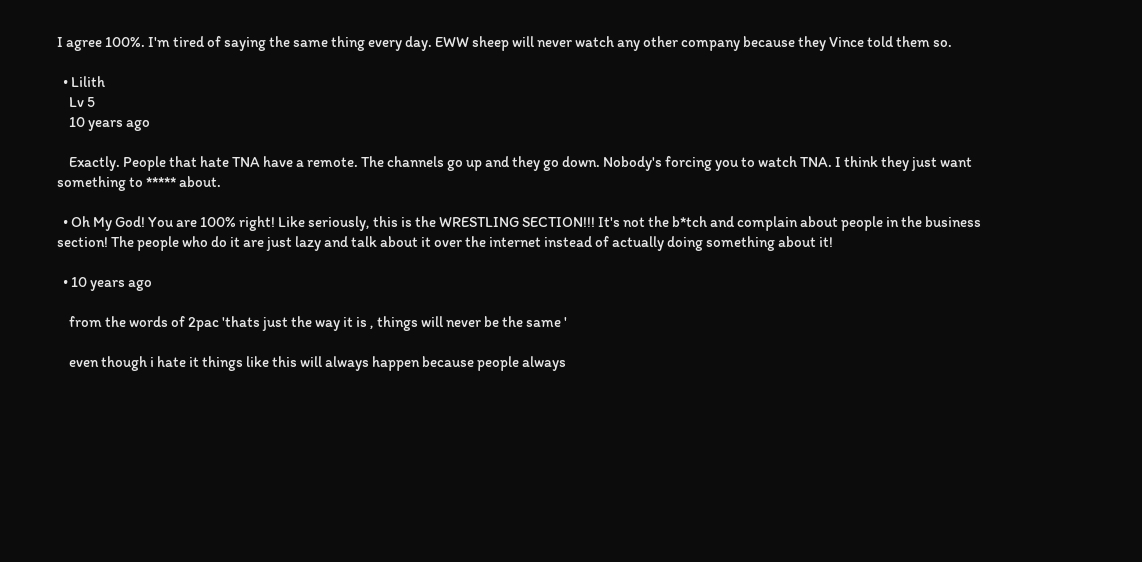I agree 100%. I'm tired of saying the same thing every day. EWW sheep will never watch any other company because they Vince told them so.

  • Lilith
    Lv 5
    10 years ago

    Exactly. People that hate TNA have a remote. The channels go up and they go down. Nobody's forcing you to watch TNA. I think they just want something to ***** about.

  • Oh My God! You are 100% right! Like seriously, this is the WRESTLING SECTION!!! It's not the b*tch and complain about people in the business section! The people who do it are just lazy and talk about it over the internet instead of actually doing something about it!

  • 10 years ago

    from the words of 2pac 'thats just the way it is , things will never be the same '

    even though i hate it things like this will always happen because people always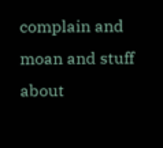complain and moan and stuff about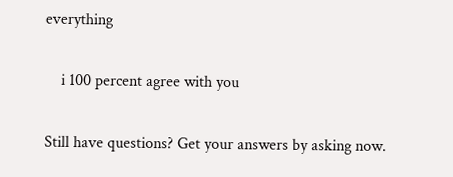everything

    i 100 percent agree with you

Still have questions? Get your answers by asking now.